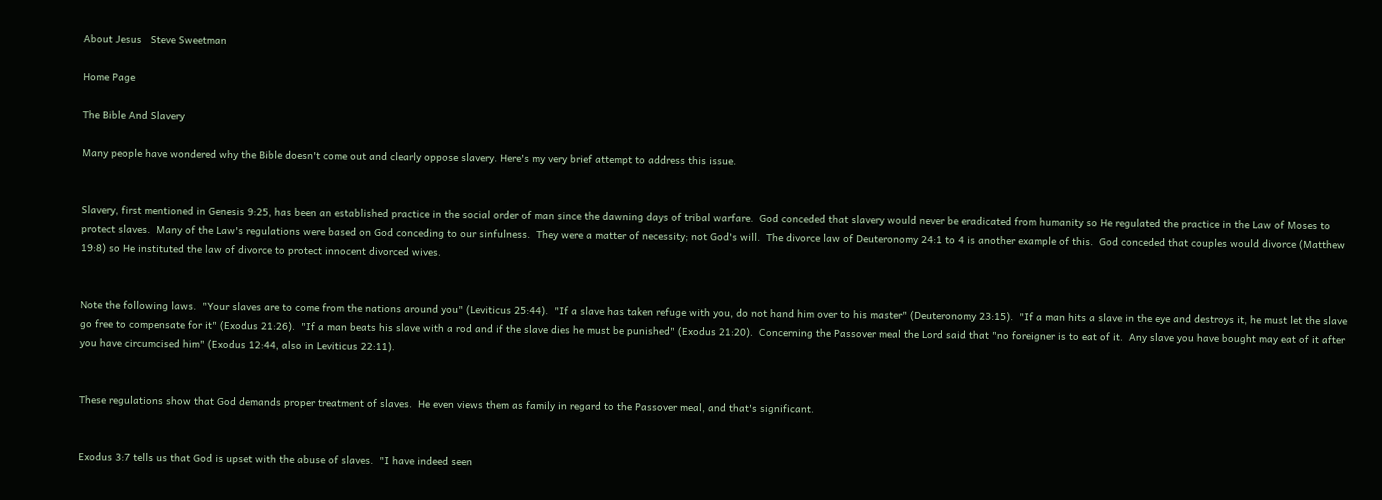About Jesus   Steve Sweetman

Home Page

The Bible And Slavery

Many people have wondered why the Bible doesn't come out and clearly oppose slavery. Here's my very brief attempt to address this issue.


Slavery, first mentioned in Genesis 9:25, has been an established practice in the social order of man since the dawning days of tribal warfare.  God conceded that slavery would never be eradicated from humanity so He regulated the practice in the Law of Moses to protect slaves.  Many of the Law's regulations were based on God conceding to our sinfulness.  They were a matter of necessity; not God's will.  The divorce law of Deuteronomy 24:1 to 4 is another example of this.  God conceded that couples would divorce (Matthew 19:8) so He instituted the law of divorce to protect innocent divorced wives.


Note the following laws.  "Your slaves are to come from the nations around you" (Leviticus 25:44).  "If a slave has taken refuge with you, do not hand him over to his master" (Deuteronomy 23:15).  "If a man hits a slave in the eye and destroys it, he must let the slave go free to compensate for it" (Exodus 21:26).  "If a man beats his slave with a rod and if the slave dies he must be punished" (Exodus 21:20).  Concerning the Passover meal the Lord said that "no foreigner is to eat of it.  Any slave you have bought may eat of it after you have circumcised him" (Exodus 12:44, also in Leviticus 22:11).


These regulations show that God demands proper treatment of slaves.  He even views them as family in regard to the Passover meal, and that's significant.


Exodus 3:7 tells us that God is upset with the abuse of slaves.  "I have indeed seen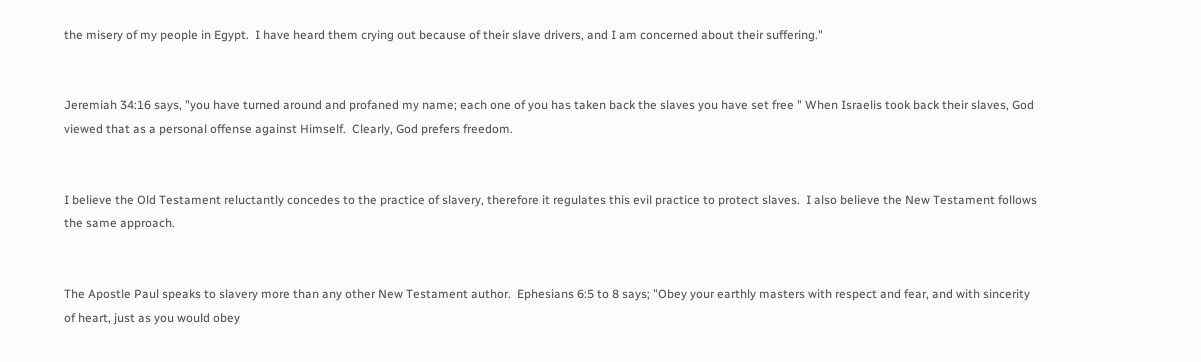the misery of my people in Egypt.  I have heard them crying out because of their slave drivers, and I am concerned about their suffering."


Jeremiah 34:16 says, "you have turned around and profaned my name; each one of you has taken back the slaves you have set free " When Israelis took back their slaves, God viewed that as a personal offense against Himself.  Clearly, God prefers freedom.


I believe the Old Testament reluctantly concedes to the practice of slavery, therefore it regulates this evil practice to protect slaves.  I also believe the New Testament follows the same approach.


The Apostle Paul speaks to slavery more than any other New Testament author.  Ephesians 6:5 to 8 says; "Obey your earthly masters with respect and fear, and with sincerity of heart, just as you would obey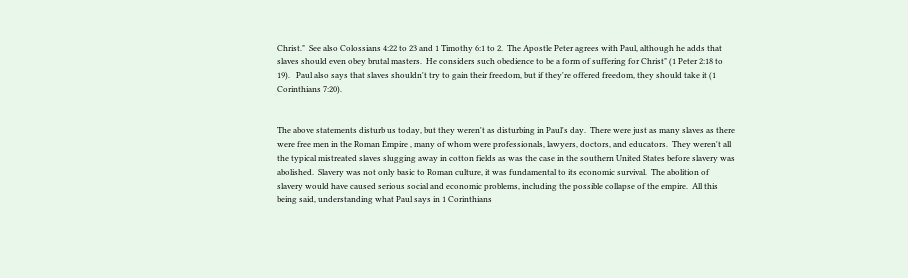Christ."  See also Colossians 4:22 to 23 and 1 Timothy 6:1 to 2.  The Apostle Peter agrees with Paul, although he adds that slaves should even obey brutal masters.  He considers such obedience to be a form of suffering for Christ" (1 Peter 2:18 to 19).   Paul also says that slaves shouldn't try to gain their freedom, but if they're offered freedom, they should take it (1 Corinthians 7:20).


The above statements disturb us today, but they weren't as disturbing in Paul's day.  There were just as many slaves as there were free men in the Roman Empire , many of whom were professionals, lawyers, doctors, and educators.  They weren't all the typical mistreated slaves slugging away in cotton fields as was the case in the southern United States before slavery was abolished.  Slavery was not only basic to Roman culture, it was fundamental to its economic survival.  The abolition of slavery would have caused serious social and economic problems, including the possible collapse of the empire.  All this being said, understanding what Paul says in 1 Corinthians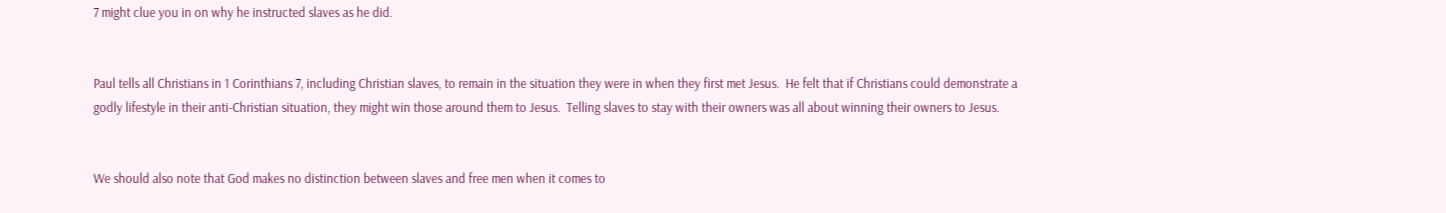7 might clue you in on why he instructed slaves as he did.


Paul tells all Christians in 1 Corinthians 7, including Christian slaves, to remain in the situation they were in when they first met Jesus.  He felt that if Christians could demonstrate a godly lifestyle in their anti-Christian situation, they might win those around them to Jesus.  Telling slaves to stay with their owners was all about winning their owners to Jesus.


We should also note that God makes no distinction between slaves and free men when it comes to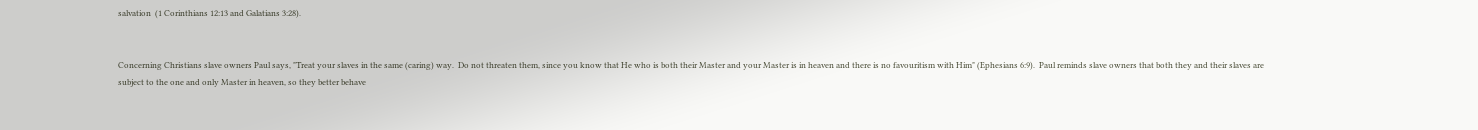salvation  (1 Corinthians 12:13 and Galatians 3:28).


Concerning Christians slave owners Paul says, "Treat your slaves in the same (caring) way.  Do not threaten them, since you know that He who is both their Master and your Master is in heaven and there is no favouritism with Him" (Ephesians 6:9).  Paul reminds slave owners that both they and their slaves are subject to the one and only Master in heaven, so they better behave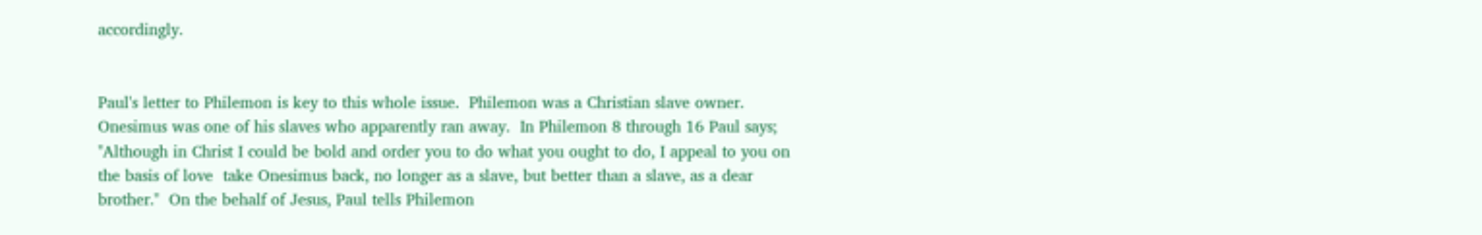accordingly.


Paul's letter to Philemon is key to this whole issue.  Philemon was a Christian slave owner.  Onesimus was one of his slaves who apparently ran away.  In Philemon 8 through 16 Paul says; "Although in Christ I could be bold and order you to do what you ought to do, I appeal to you on the basis of love  take Onesimus back, no longer as a slave, but better than a slave, as a dear brother."  On the behalf of Jesus, Paul tells Philemon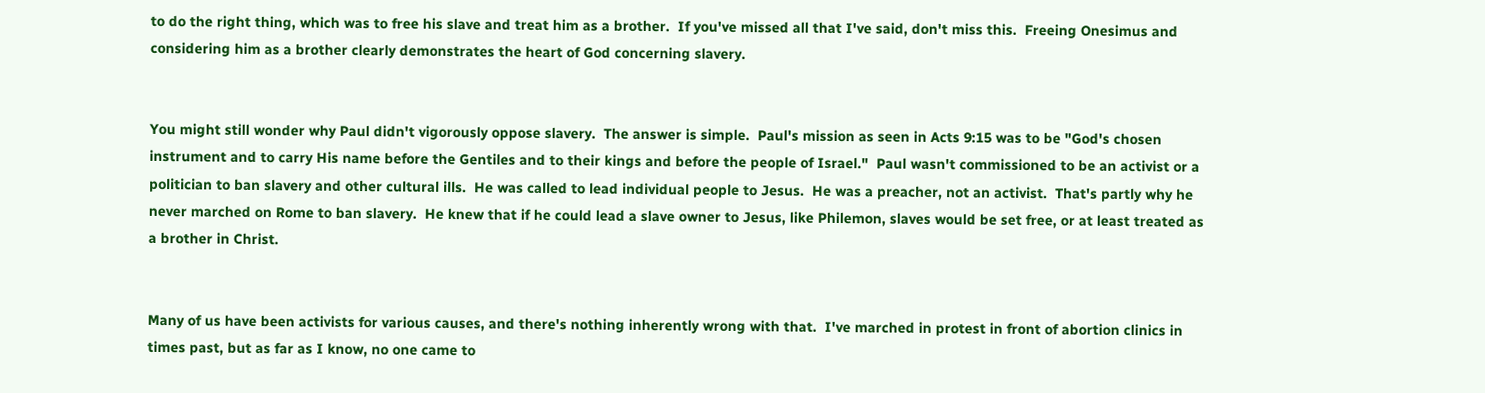to do the right thing, which was to free his slave and treat him as a brother.  If you've missed all that I've said, don't miss this.  Freeing Onesimus and considering him as a brother clearly demonstrates the heart of God concerning slavery.


You might still wonder why Paul didn't vigorously oppose slavery.  The answer is simple.  Paul's mission as seen in Acts 9:15 was to be "God's chosen instrument and to carry His name before the Gentiles and to their kings and before the people of Israel."  Paul wasn't commissioned to be an activist or a politician to ban slavery and other cultural ills.  He was called to lead individual people to Jesus.  He was a preacher, not an activist.  That's partly why he never marched on Rome to ban slavery.  He knew that if he could lead a slave owner to Jesus, like Philemon, slaves would be set free, or at least treated as a brother in Christ.


Many of us have been activists for various causes, and there's nothing inherently wrong with that.  I've marched in protest in front of abortion clinics in times past, but as far as I know, no one came to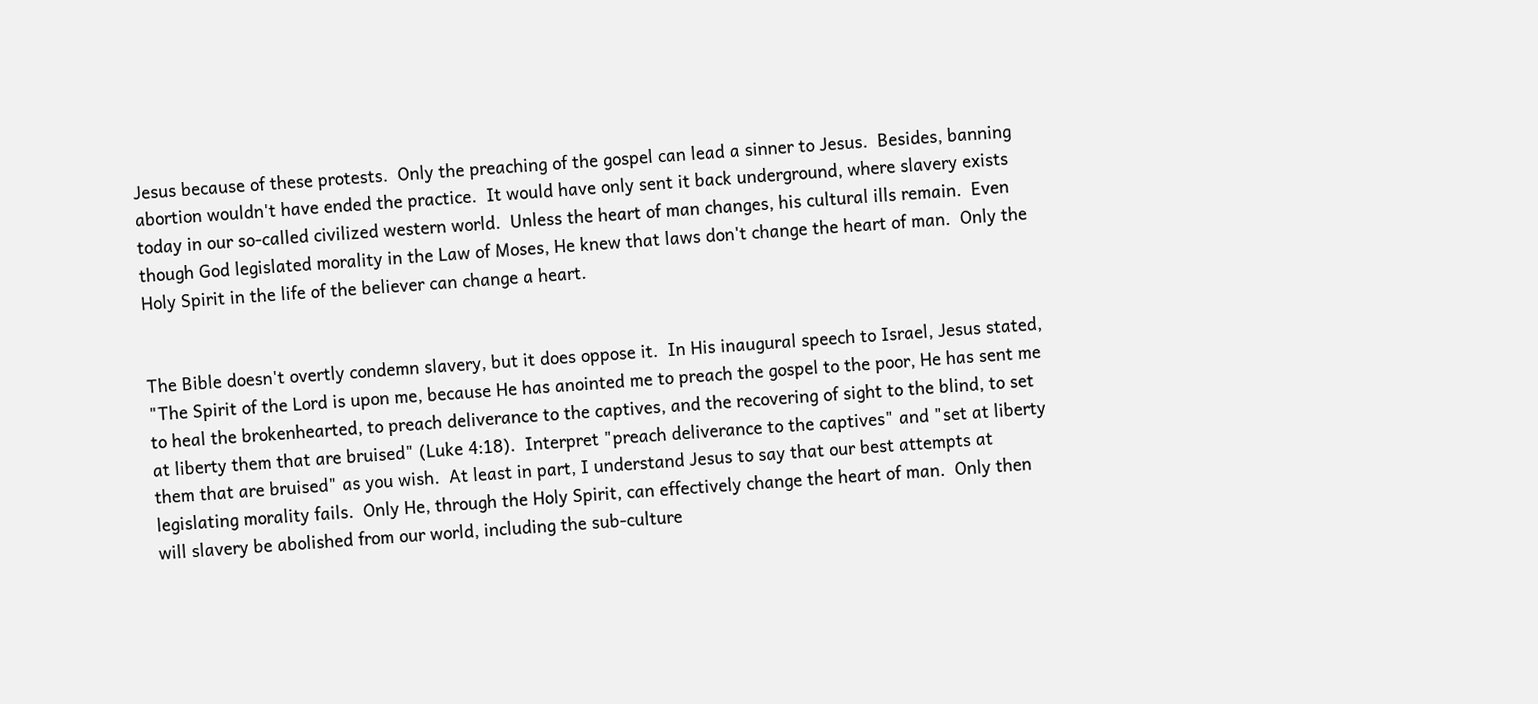Jesus because of these protests.  Only the preaching of the gospel can lead a sinner to Jesus.  Besides, banning abortion wouldn't have ended the practice.  It would have only sent it back underground, where slavery exists today in our so-called civilized western world.  Unless the heart of man changes, his cultural ills remain.  Even though God legislated morality in the Law of Moses, He knew that laws don't change the heart of man.  Only the Holy Spirit in the life of the believer can change a heart.


The Bible doesn't overtly condemn slavery, but it does oppose it.  In His inaugural speech to Israel, Jesus stated, "The Spirit of the Lord is upon me, because He has anointed me to preach the gospel to the poor, He has sent me to heal the brokenhearted, to preach deliverance to the captives, and the recovering of sight to the blind, to set at liberty them that are bruised" (Luke 4:18).  Interpret "preach deliverance to the captives" and "set at liberty them that are bruised" as you wish.  At least in part, I understand Jesus to say that our best attempts at legislating morality fails.  Only He, through the Holy Spirit, can effectively change the heart of man.  Only then will slavery be abolished from our world, including the sub-culture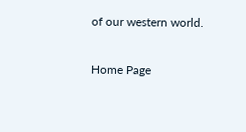of our western world.

Home Page